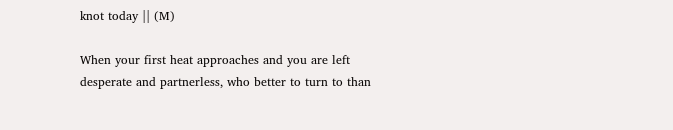knot today || (M)

When your first heat approaches and you are left desperate and partnerless, who better to turn to than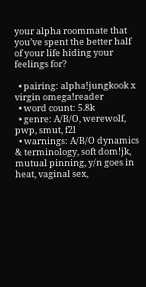your alpha roommate that you’ve spent the better half of your life hiding your feelings for?

  • pairing: alpha!jungkook x virgin omega!reader
  • word count: 5.8k
  • genre: A/B/O, werewolf, pwp, smut, f2l
  • warnings: A/B/O dynamics & terminology, soft dom!jk, mutual pinning, y/n goes in heat, vaginal sex,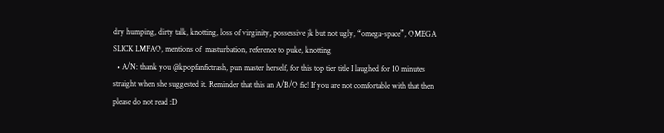dry humping, dirty talk, knotting, loss of virginity, possessive jk but not ugly, “omega-space”, OMEGA SLICK LMFAO, mentions of  masturbation, reference to puke, knotting
  • A/N: thank you @kpopfanfictrash, pun master herself, for this top tier title I laughed for 10 minutes straight when she suggested it. Reminder that this an A/B/O fic! If you are not comfortable with that then please do not read :D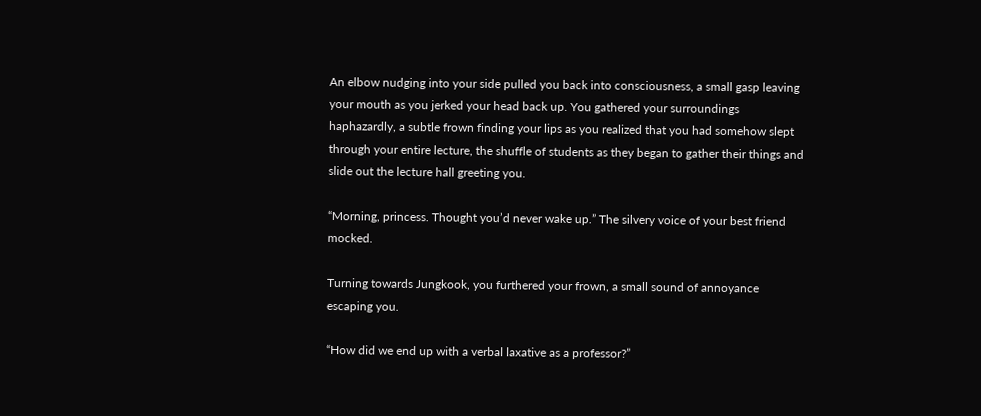An elbow nudging into your side pulled you back into consciousness, a small gasp leaving your mouth as you jerked your head back up. You gathered your surroundings haphazardly, a subtle frown finding your lips as you realized that you had somehow slept through your entire lecture, the shuffle of students as they began to gather their things and slide out the lecture hall greeting you.

“Morning, princess. Thought you’d never wake up.” The silvery voice of your best friend mocked.

Turning towards Jungkook, you furthered your frown, a small sound of annoyance escaping you.

“How did we end up with a verbal laxative as a professor?”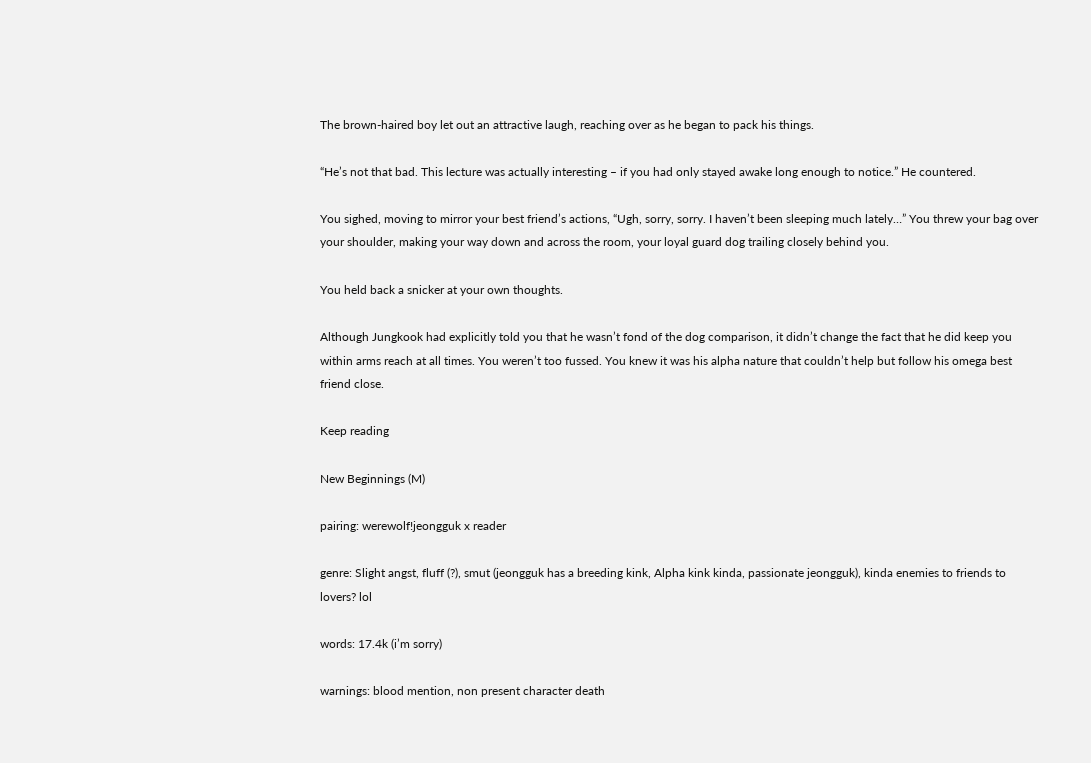The brown-haired boy let out an attractive laugh, reaching over as he began to pack his things.

“He’s not that bad. This lecture was actually interesting – if you had only stayed awake long enough to notice.” He countered.

You sighed, moving to mirror your best friend’s actions, “Ugh, sorry, sorry. I haven’t been sleeping much lately…” You threw your bag over your shoulder, making your way down and across the room, your loyal guard dog trailing closely behind you.

You held back a snicker at your own thoughts.

Although Jungkook had explicitly told you that he wasn’t fond of the dog comparison, it didn’t change the fact that he did keep you within arms reach at all times. You weren’t too fussed. You knew it was his alpha nature that couldn’t help but follow his omega best friend close.

Keep reading

New Beginnings (M)

pairing: werewolf!jeongguk x reader

genre: Slight angst, fluff (?), smut (jeongguk has a breeding kink, Alpha kink kinda, passionate jeongguk), kinda enemies to friends to lovers? lol

words: 17.4k (i’m sorry)

warnings: blood mention, non present character death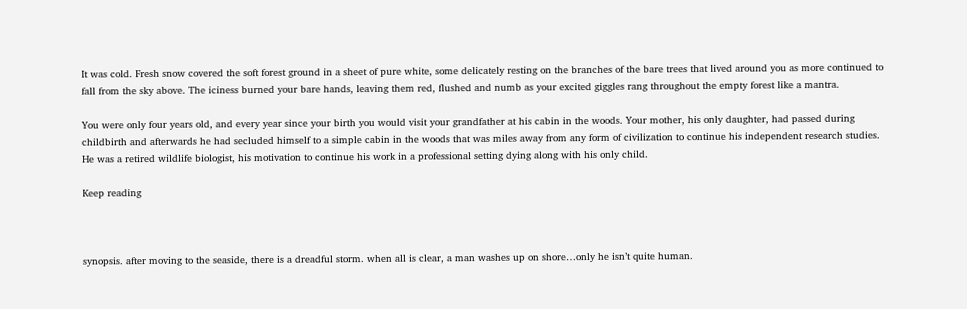It was cold. Fresh snow covered the soft forest ground in a sheet of pure white, some delicately resting on the branches of the bare trees that lived around you as more continued to fall from the sky above. The iciness burned your bare hands, leaving them red, flushed and numb as your excited giggles rang throughout the empty forest like a mantra.

You were only four years old, and every year since your birth you would visit your grandfather at his cabin in the woods. Your mother, his only daughter, had passed during childbirth and afterwards he had secluded himself to a simple cabin in the woods that was miles away from any form of civilization to continue his independent research studies. He was a retired wildlife biologist, his motivation to continue his work in a professional setting dying along with his only child.

Keep reading



synopsis. after moving to the seaside, there is a dreadful storm. when all is clear, a man washes up on shore…only he isn’t quite human.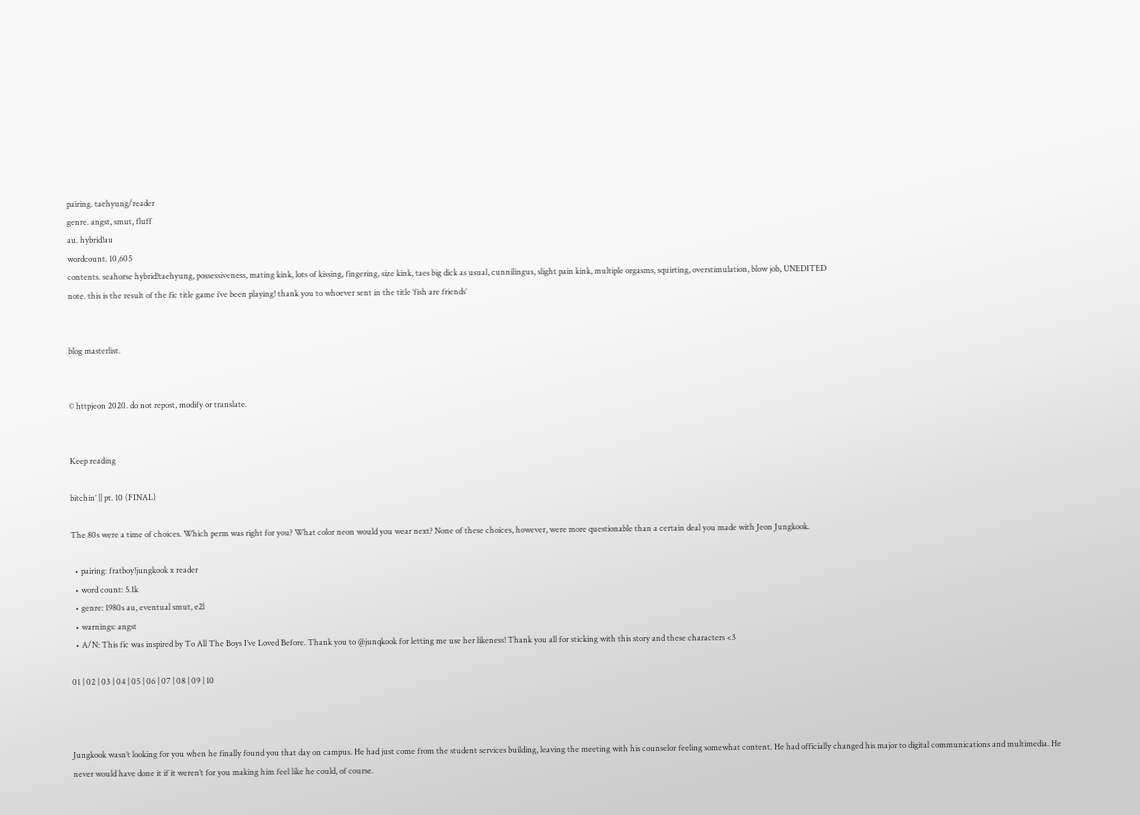pairing. taehyung/reader
genre. angst, smut, fluff
au. hybrid!au
wordcount. 10,605
contents. seahorse hybrid!taehyung, possessiveness, mating kink, lots of kissing, fingering, size kink, taes big dick as usual, cunnilingus, slight pain kink, multiple orgasms, squirting, overstimulation, blow job, UNEDITED
note. this is the result of the fic title game i’ve been playing! thank you to whoever sent in the title ‘fish are friends’


blog masterlist.


© httpjeon 2020. do not repost, modify or translate.


Keep reading

bitchin’ || pt. 10 (FINAL)

The 80s were a time of choices. Which perm was right for you? What color neon would you wear next? None of these choices, however, were more questionable than a certain deal you made with Jeon Jungkook.

  • pairing: fratboy!jungkook x reader
  • word count: 5.1k
  • genre: 1980s au, eventual smut, e2l
  • warnings: angst
  • A/N: This fic was inspired by To All The Boys I’ve Loved Before. Thank you to @junqkook for letting me use her likeness! Thank you all for sticking with this story and these characters <3

01 | 02 | 03 | 04 | 05 | 06 | 07 | 08 | 09 | 10



Jungkook wasn’t looking for you when he finally found you that day on campus. He had just come from the student services building, leaving the meeting with his counselor feeling somewhat content. He had officially changed his major to digital communications and multimedia. He never would have done it if it weren’t for you making him feel like he could, of course.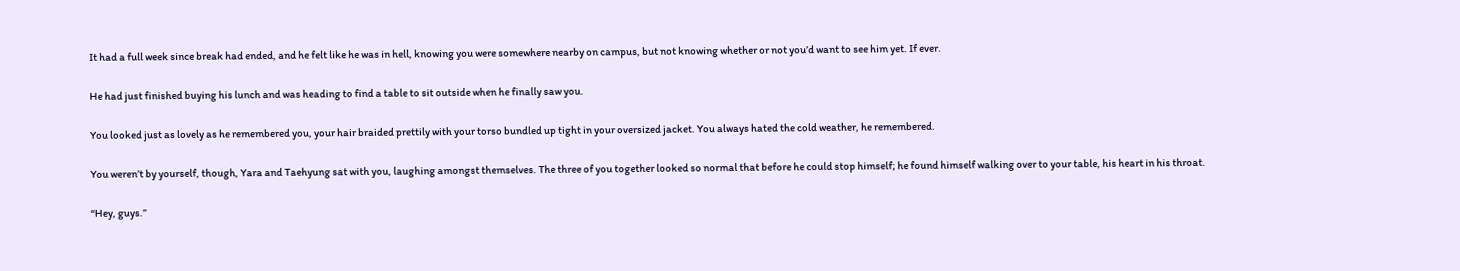It had a full week since break had ended, and he felt like he was in hell, knowing you were somewhere nearby on campus, but not knowing whether or not you’d want to see him yet. If ever.

He had just finished buying his lunch and was heading to find a table to sit outside when he finally saw you.

You looked just as lovely as he remembered you, your hair braided prettily with your torso bundled up tight in your oversized jacket. You always hated the cold weather, he remembered.

You weren’t by yourself, though, Yara and Taehyung sat with you, laughing amongst themselves. The three of you together looked so normal that before he could stop himself; he found himself walking over to your table, his heart in his throat.

“Hey, guys.”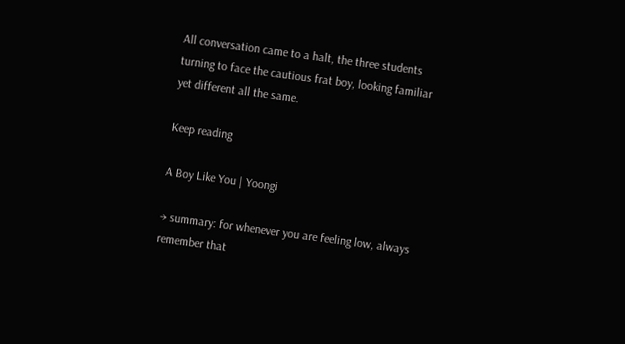All conversation came to a halt, the three students turning to face the cautious frat boy, looking familiar yet different all the same.

Keep reading

A Boy Like You | Yoongi

→ summary: for whenever you are feeling low, always remember that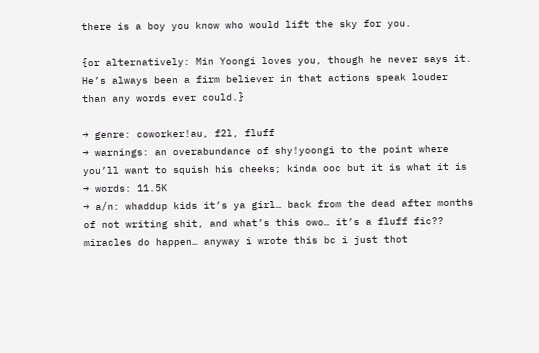there is a boy you know who would lift the sky for you.

{or alternatively: Min Yoongi loves you, though he never says it. He’s always been a firm believer in that actions speak louder than any words ever could.}

→ genre: coworker!au, f2l, fluff
→ warnings: an overabundance of shy!yoongi to the point where you’ll want to squish his cheeks; kinda ooc but it is what it is
→ words: 11.5K
→ a/n: whaddup kids it’s ya girl… back from the dead after months of not writing shit, and what’s this owo… it’s a fluff fic?? miracles do happen… anyway i wrote this bc i just thot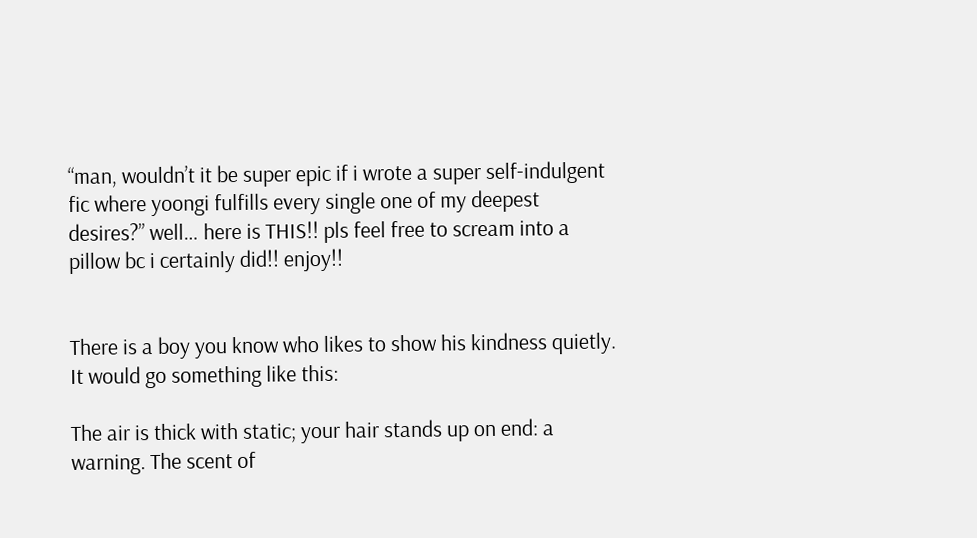“man, wouldn’t it be super epic if i wrote a super self-indulgent fic where yoongi fulfills every single one of my deepest desires?” well… here is THIS!! pls feel free to scream into a pillow bc i certainly did!! enjoy!!


There is a boy you know who likes to show his kindness quietly. It would go something like this:

The air is thick with static; your hair stands up on end: a warning. The scent of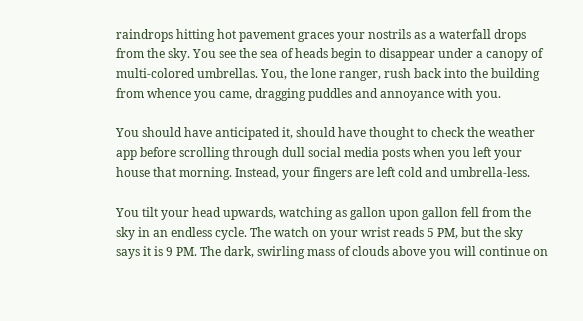raindrops hitting hot pavement graces your nostrils as a waterfall drops from the sky. You see the sea of heads begin to disappear under a canopy of multi-colored umbrellas. You, the lone ranger, rush back into the building from whence you came, dragging puddles and annoyance with you.

You should have anticipated it, should have thought to check the weather app before scrolling through dull social media posts when you left your house that morning. Instead, your fingers are left cold and umbrella-less.

You tilt your head upwards, watching as gallon upon gallon fell from the sky in an endless cycle. The watch on your wrist reads 5 PM, but the sky says it is 9 PM. The dark, swirling mass of clouds above you will continue on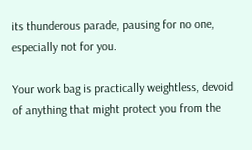its thunderous parade, pausing for no one, especially not for you.

Your work bag is practically weightless, devoid of anything that might protect you from the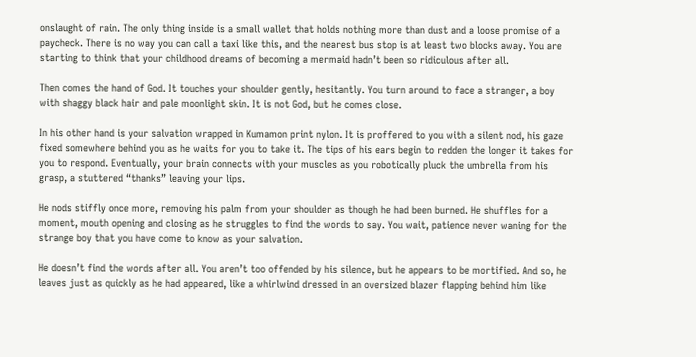onslaught of rain. The only thing inside is a small wallet that holds nothing more than dust and a loose promise of a paycheck. There is no way you can call a taxi like this, and the nearest bus stop is at least two blocks away. You are starting to think that your childhood dreams of becoming a mermaid hadn’t been so ridiculous after all.

Then comes the hand of God. It touches your shoulder gently, hesitantly. You turn around to face a stranger, a boy with shaggy black hair and pale moonlight skin. It is not God, but he comes close.

In his other hand is your salvation wrapped in Kumamon print nylon. It is proffered to you with a silent nod, his gaze fixed somewhere behind you as he waits for you to take it. The tips of his ears begin to redden the longer it takes for you to respond. Eventually, your brain connects with your muscles as you robotically pluck the umbrella from his grasp, a stuttered “thanks” leaving your lips.

He nods stiffly once more, removing his palm from your shoulder as though he had been burned. He shuffles for a moment, mouth opening and closing as he struggles to find the words to say. You wait, patience never waning for the strange boy that you have come to know as your salvation.

He doesn’t find the words after all. You aren’t too offended by his silence, but he appears to be mortified. And so, he leaves just as quickly as he had appeared, like a whirlwind dressed in an oversized blazer flapping behind him like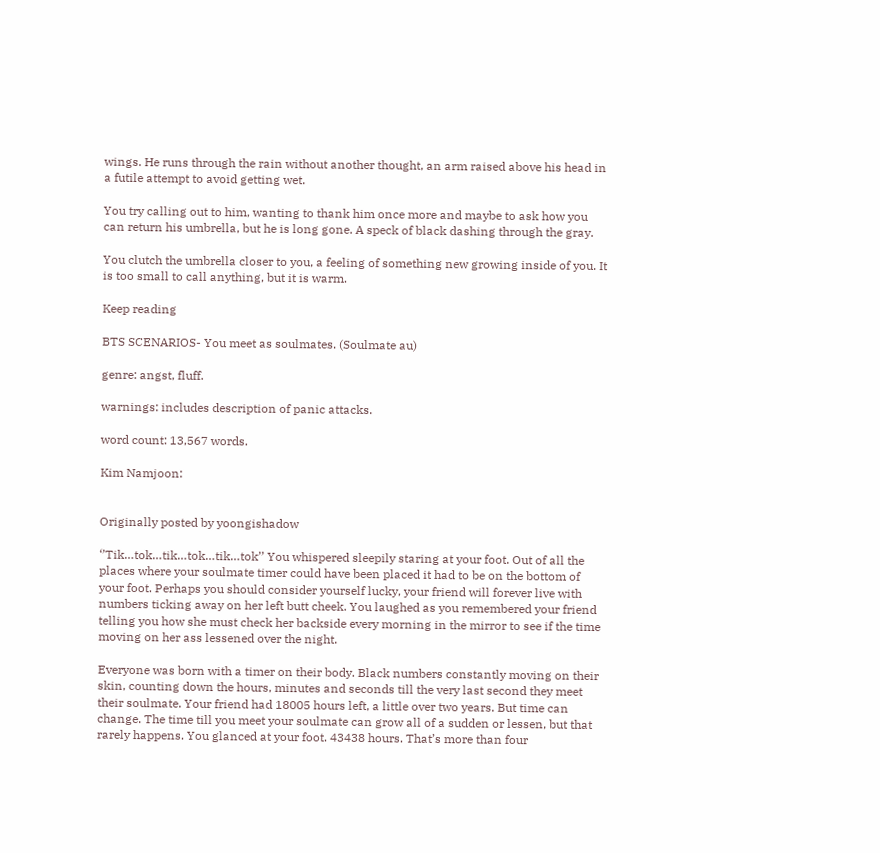wings. He runs through the rain without another thought, an arm raised above his head in a futile attempt to avoid getting wet.

You try calling out to him, wanting to thank him once more and maybe to ask how you can return his umbrella, but he is long gone. A speck of black dashing through the gray.

You clutch the umbrella closer to you, a feeling of something new growing inside of you. It is too small to call anything, but it is warm.

Keep reading

BTS SCENARIOS- You meet as soulmates. (Soulmate au)

genre: angst, fluff.

warnings: includes description of panic attacks.

word count: 13,567 words.

Kim Namjoon:


Originally posted by yoongishadow

‘’Tik…tok…tik…tok…tik…tok’’ You whispered sleepily staring at your foot. Out of all the places where your soulmate timer could have been placed it had to be on the bottom of your foot. Perhaps you should consider yourself lucky, your friend will forever live with numbers ticking away on her left butt cheek. You laughed as you remembered your friend telling you how she must check her backside every morning in the mirror to see if the time moving on her ass lessened over the night.

Everyone was born with a timer on their body. Black numbers constantly moving on their skin, counting down the hours, minutes and seconds till the very last second they meet their soulmate. Your friend had 18005 hours left, a little over two years. But time can change. The time till you meet your soulmate can grow all of a sudden or lessen, but that rarely happens. You glanced at your foot. 43438 hours. That’s more than four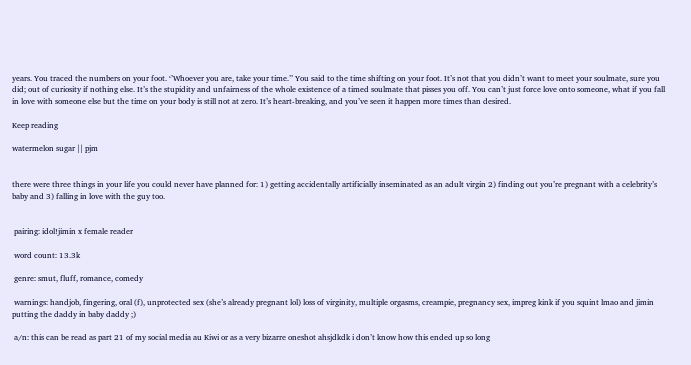years. You traced the numbers on your foot. ‘’Whoever you are, take your time.’’ You said to the time shifting on your foot. It’s not that you didn’t want to meet your soulmate, sure you did; out of curiosity if nothing else. It’s the stupidity and unfairness of the whole existence of a timed soulmate that pisses you off. You can’t just force love onto someone, what if you fall in love with someone else but the time on your body is still not at zero. It’s heart-breaking, and you’ve seen it happen more times than desired.

Keep reading

watermelon sugar || pjm


there were three things in your life you could never have planned for: 1) getting accidentally artificially inseminated as an adult virgin 2) finding out you’re pregnant with a celebrity’s baby and 3) falling in love with the guy too.


 pairing: idol!jimin x female reader

 word count: 13.3k

 genre: smut, fluff, romance, comedy

 warnings: handjob, fingering, oral (f), unprotected sex (she’s already pregnant lol) loss of virginity, multiple orgasms, creampie, pregnancy sex, impreg kink if you squint lmao and jimin putting the daddy in baby daddy ;)

 a/n: this can be read as part 21 of my social media au Kiwi or as a very bizarre oneshot ahsjdkdk i don’t know how this ended up so long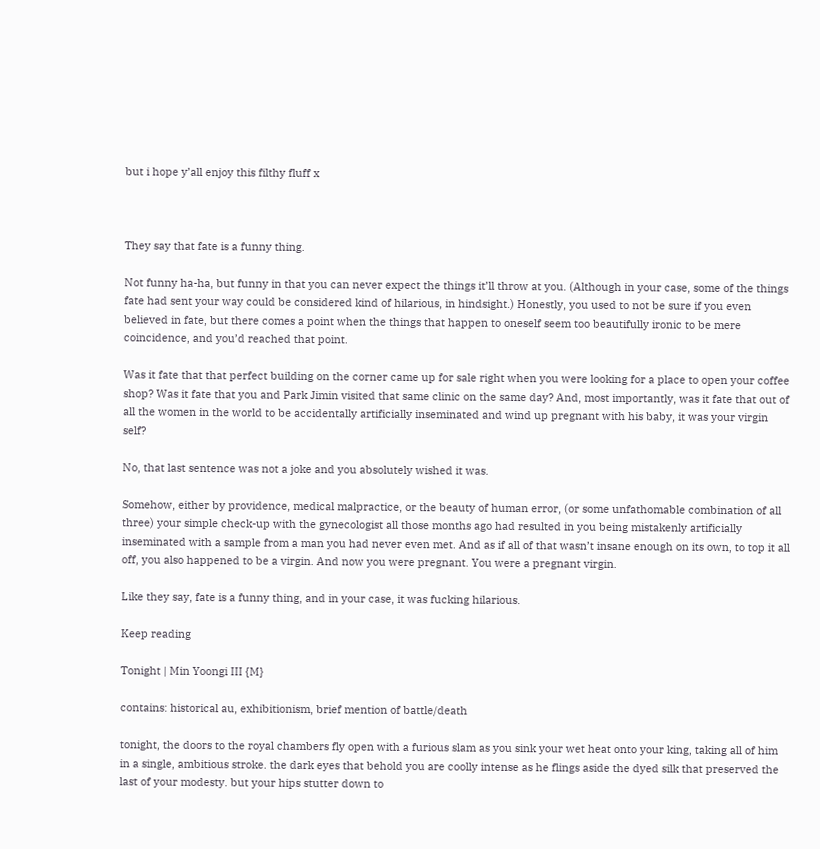but i hope y’all enjoy this filthy fluff x



They say that fate is a funny thing.

Not funny ha-ha, but funny in that you can never expect the things it’ll throw at you. (Although in your case, some of the things fate had sent your way could be considered kind of hilarious, in hindsight.) Honestly, you used to not be sure if you even believed in fate, but there comes a point when the things that happen to oneself seem too beautifully ironic to be mere coincidence, and you’d reached that point.

Was it fate that that perfect building on the corner came up for sale right when you were looking for a place to open your coffee shop? Was it fate that you and Park Jimin visited that same clinic on the same day? And, most importantly, was it fate that out of all the women in the world to be accidentally artificially inseminated and wind up pregnant with his baby, it was your virgin self?

No, that last sentence was not a joke and you absolutely wished it was.

Somehow, either by providence, medical malpractice, or the beauty of human error, (or some unfathomable combination of all three) your simple check-up with the gynecologist all those months ago had resulted in you being mistakenly artificially inseminated with a sample from a man you had never even met. And as if all of that wasn’t insane enough on its own, to top it all off, you also happened to be a virgin. And now you were pregnant. You were a pregnant virgin.

Like they say, fate is a funny thing, and in your case, it was fucking hilarious.

Keep reading

Tonight | Min Yoongi III {M}

contains: historical au, exhibitionism, brief mention of battle/death

tonight, the doors to the royal chambers fly open with a furious slam as you sink your wet heat onto your king, taking all of him in a single, ambitious stroke. the dark eyes that behold you are coolly intense as he flings aside the dyed silk that preserved the last of your modesty. but your hips stutter down to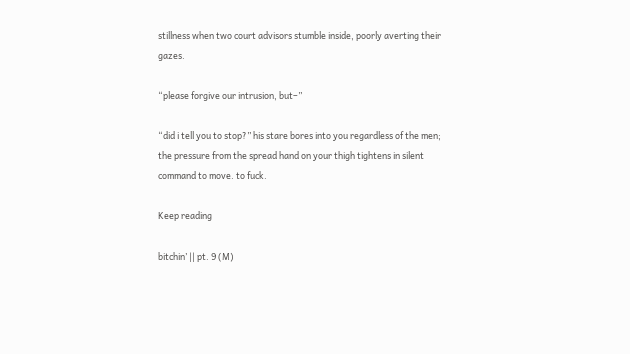stillness when two court advisors stumble inside, poorly averting their gazes.

“please forgive our intrusion, but–”

“did i tell you to stop?” his stare bores into you regardless of the men; the pressure from the spread hand on your thigh tightens in silent command to move. to fuck.

Keep reading

bitchin’ || pt. 9 (M)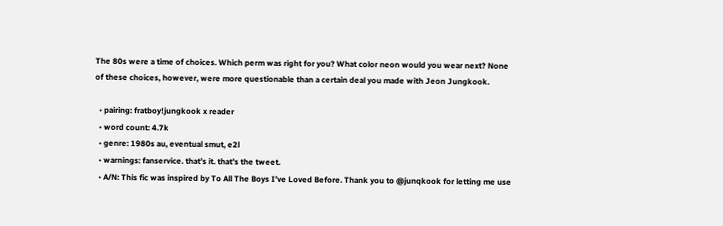The 80s were a time of choices. Which perm was right for you? What color neon would you wear next? None of these choices, however, were more questionable than a certain deal you made with Jeon Jungkook.

  • pairing: fratboy!jungkook x reader
  • word count: 4.7k
  • genre: 1980s au, eventual smut, e2l
  • warnings: fanservice. that’s it. that’s the tweet.
  • A/N: This fic was inspired by To All The Boys I’ve Loved Before. Thank you to @junqkook for letting me use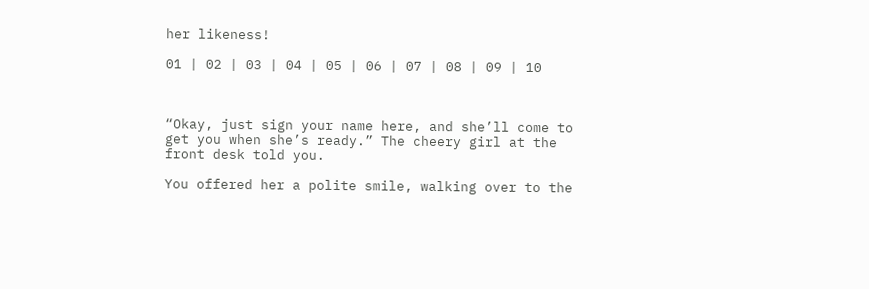her likeness!

01 | 02 | 03 | 04 | 05 | 06 | 07 | 08 | 09 | 10



“Okay, just sign your name here, and she’ll come to get you when she’s ready.” The cheery girl at the front desk told you.

You offered her a polite smile, walking over to the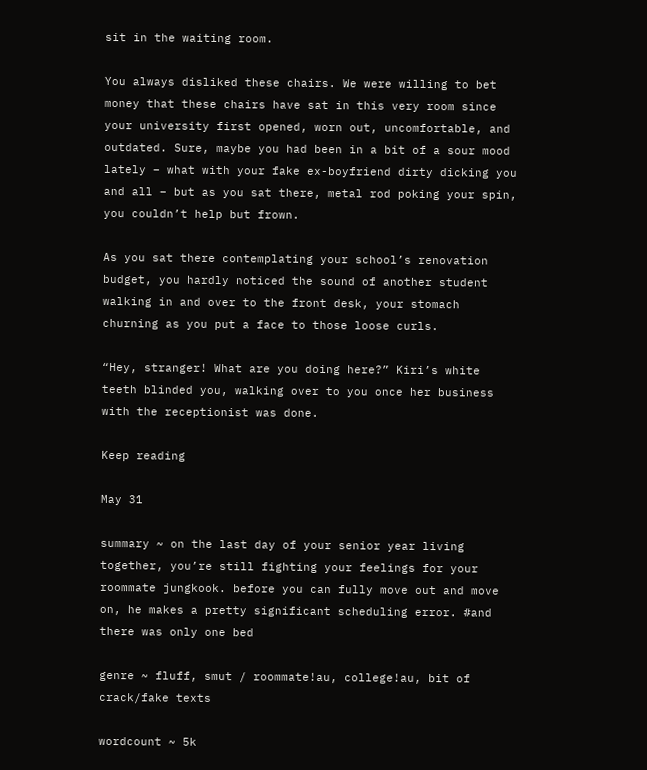sit in the waiting room.

You always disliked these chairs. We were willing to bet money that these chairs have sat in this very room since your university first opened, worn out, uncomfortable, and outdated. Sure, maybe you had been in a bit of a sour mood lately – what with your fake ex-boyfriend dirty dicking you and all – but as you sat there, metal rod poking your spin, you couldn’t help but frown.

As you sat there contemplating your school’s renovation budget, you hardly noticed the sound of another student walking in and over to the front desk, your stomach churning as you put a face to those loose curls.

“Hey, stranger! What are you doing here?” Kiri’s white teeth blinded you, walking over to you once her business with the receptionist was done.

Keep reading

May 31

summary ~ on the last day of your senior year living together, you’re still fighting your feelings for your roommate jungkook. before you can fully move out and move on, he makes a pretty significant scheduling error. #and there was only one bed

genre ~ fluff, smut / roommate!au, college!au, bit of crack/fake texts

wordcount ~ 5k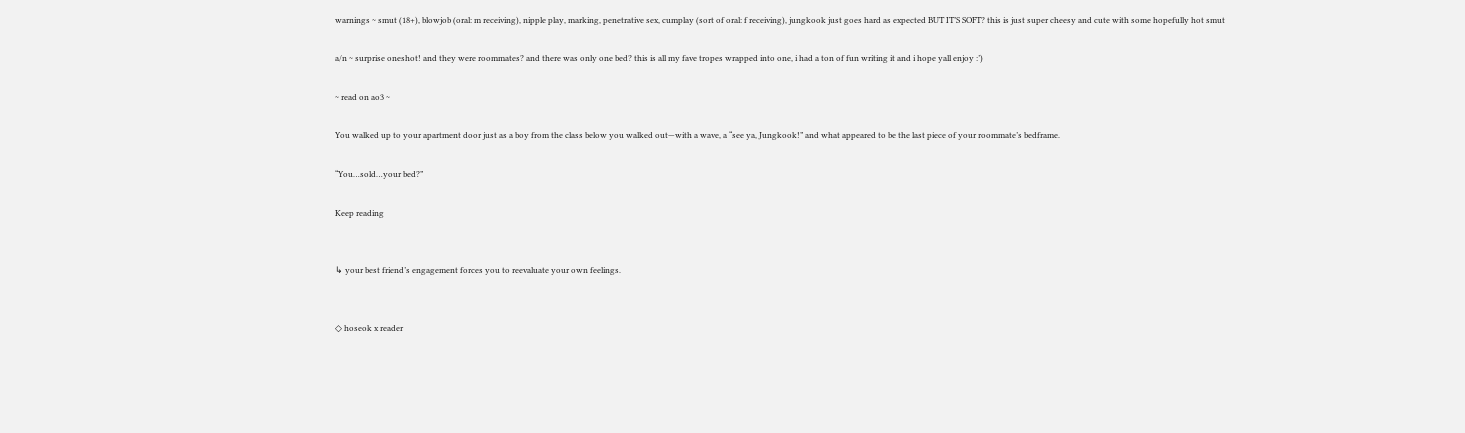warnings ~ smut (18+), blowjob (oral: m receiving), nipple play, marking, penetrative sex, cumplay (sort of oral: f receiving), jungkook just goes hard as expected BUT IT’S SOFT? this is just super cheesy and cute with some hopefully hot smut

a/n ~ surprise oneshot! and they were roommates? and there was only one bed? this is all my fave tropes wrapped into one, i had a ton of fun writing it and i hope yall enjoy :’)

~ read on ao3 ~

You walked up to your apartment door just as a boy from the class below you walked out—with a wave, a “see ya, Jungkook!” and what appeared to be the last piece of your roommate’s bedframe.

“You…sold…your bed?”

Keep reading


↳ your best friend’s engagement forces you to reevaluate your own feelings.


◇ hoseok x reader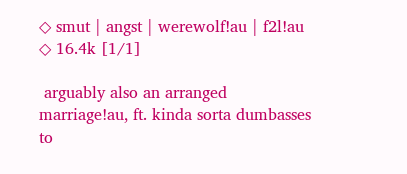◇ smut | angst | werewolf!au | f2l!au
◇ 16.4k [1/1]

 arguably also an arranged marriage!au, ft. kinda sorta dumbasses to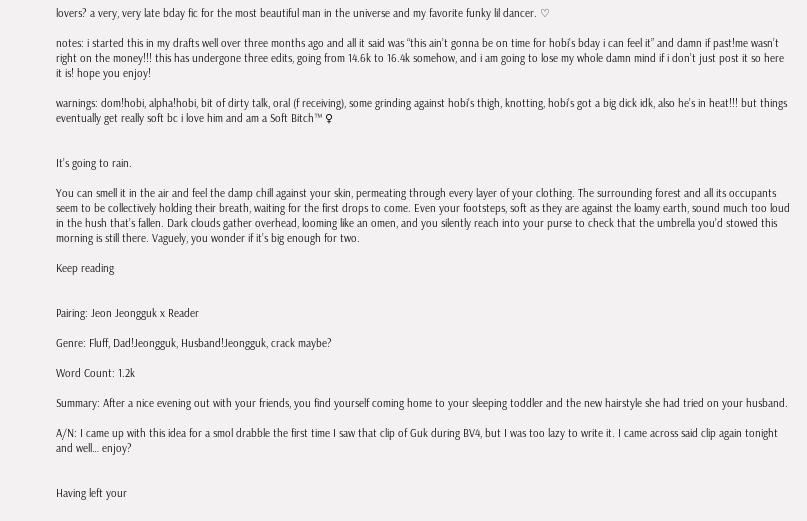lovers? a very, very late bday fic for the most beautiful man in the universe and my favorite funky lil dancer. ♡

notes: i started this in my drafts well over three months ago and all it said was “this ain’t gonna be on time for hobi’s bday i can feel it” and damn if past!me wasn’t right on the money!!! this has undergone three edits, going from 14.6k to 16.4k somehow, and i am going to lose my whole damn mind if i don’t just post it so here it is! hope you enjoy!

warnings: dom!hobi, alpha!hobi, bit of dirty talk, oral (f receiving), some grinding against hobi’s thigh, knotting, hobi’s got a big dick idk, also he’s in heat!!! but things eventually get really soft bc i love him and am a Soft Bitch™ ♀


It’s going to rain.

You can smell it in the air and feel the damp chill against your skin, permeating through every layer of your clothing. The surrounding forest and all its occupants seem to be collectively holding their breath, waiting for the first drops to come. Even your footsteps, soft as they are against the loamy earth, sound much too loud in the hush that’s fallen. Dark clouds gather overhead, looming like an omen, and you silently reach into your purse to check that the umbrella you’d stowed this morning is still there. Vaguely, you wonder if it’s big enough for two.

Keep reading


Pairing: Jeon Jeongguk x Reader

Genre: Fluff, Dad!Jeongguk, Husband!Jeongguk, crack maybe?

Word Count: 1.2k

Summary: After a nice evening out with your friends, you find yourself coming home to your sleeping toddler and the new hairstyle she had tried on your husband.

A/N: I came up with this idea for a smol drabble the first time I saw that clip of Guk during BV4, but I was too lazy to write it. I came across said clip again tonight and well… enjoy?


Having left your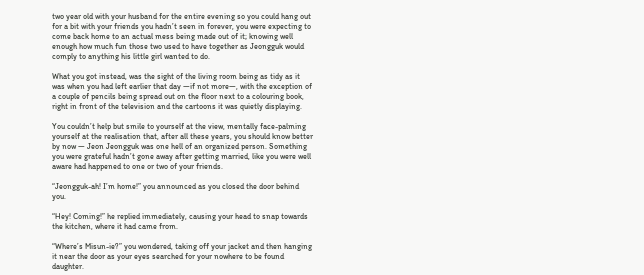two year old with your husband for the entire evening so you could hang out for a bit with your friends you hadn’t seen in forever, you were expecting to come back home to an actual mess being made out of it; knowing well enough how much fun those two used to have together as Jeongguk would comply to anything his little girl wanted to do.

What you got instead, was the sight of the living room being as tidy as it was when you had left earlier that day —if not more—, with the exception of a couple of pencils being spread out on the floor next to a colouring book, right in front of the television and the cartoons it was quietly displaying.

You couldn’t help but smile to yourself at the view, mentally face-palming yourself at the realisation that, after all these years, you should know better by now — Jeon Jeongguk was one hell of an organized person. Something you were grateful hadn’t gone away after getting married, like you were well aware had happened to one or two of your friends.

“Jeongguk-ah! I’m home!” you announced as you closed the door behind you.

“Hey! Coming!” he replied immediately, causing your head to snap towards the kitchen, where it had came from.

“Where’s Misun-ie?” you wondered, taking off your jacket and then hanging it near the door as your eyes searched for your nowhere to be found daughter.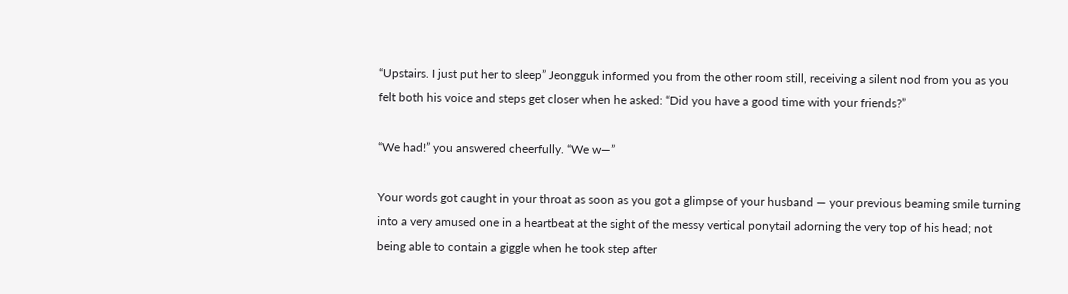“Upstairs. I just put her to sleep” Jeongguk informed you from the other room still, receiving a silent nod from you as you felt both his voice and steps get closer when he asked: “Did you have a good time with your friends?”

“We had!” you answered cheerfully. “We w—”

Your words got caught in your throat as soon as you got a glimpse of your husband — your previous beaming smile turning into a very amused one in a heartbeat at the sight of the messy vertical ponytail adorning the very top of his head; not being able to contain a giggle when he took step after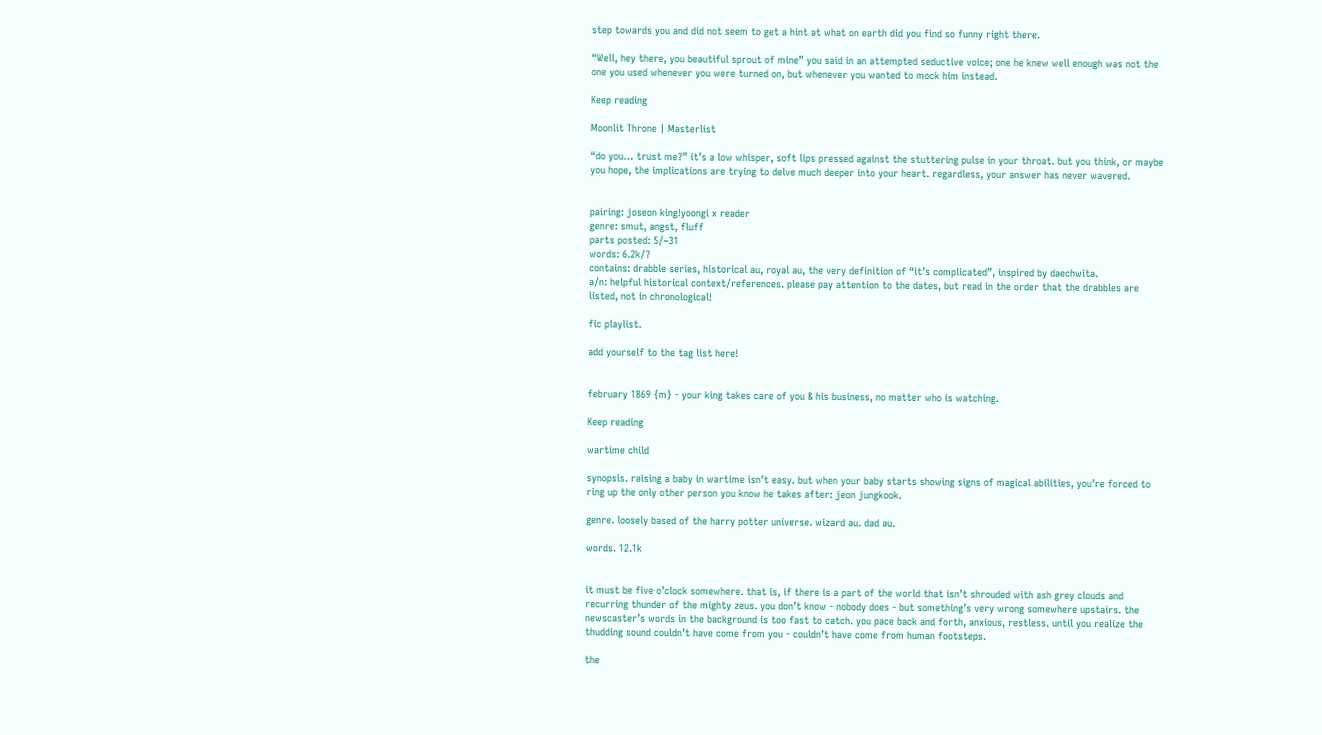step towards you and did not seem to get a hint at what on earth did you find so funny right there.

“Well, hey there, you beautiful sprout of mine” you said in an attempted seductive voice; one he knew well enough was not the one you used whenever you were turned on, but whenever you wanted to mock him instead.

Keep reading

Moonlit Throne | Masterlist

“do you… trust me?” it’s a low whisper, soft lips pressed against the stuttering pulse in your throat. but you think, or maybe you hope, the implications are trying to delve much deeper into your heart. regardless, your answer has never wavered.


pairing: joseon king!yoongi x reader
genre: smut, angst, fluff
parts posted: 5/~31
words: 6.2k/?
contains: drabble series, historical au, royal au, the very definition of “it’s complicated”, inspired by daechwita.
a/n: helpful historical context/references. please pay attention to the dates, but read in the order that the drabbles are listed, not in chronological!

fic playlist.

add yourself to the tag list here!


february 1869 {m} - your king takes care of you & his business, no matter who is watching.

Keep reading

wartime child

synopsis. raising a baby in wartime isn’t easy. but when your baby starts showing signs of magical abilities, you’re forced to ring up the only other person you know he takes after: jeon jungkook.

genre. loosely based of the harry potter universe. wizard au. dad au.

words. 12.1k


it must be five o’clock somewhere. that is, if there is a part of the world that isn’t shrouded with ash grey clouds and recurring thunder of the mighty zeus. you don’t know - nobody does - but something’s very wrong somewhere upstairs. the newscaster’s words in the background is too fast to catch. you pace back and forth, anxious, restless. until you realize the thudding sound couldn’t have come from you - couldn’t have come from human footsteps.

the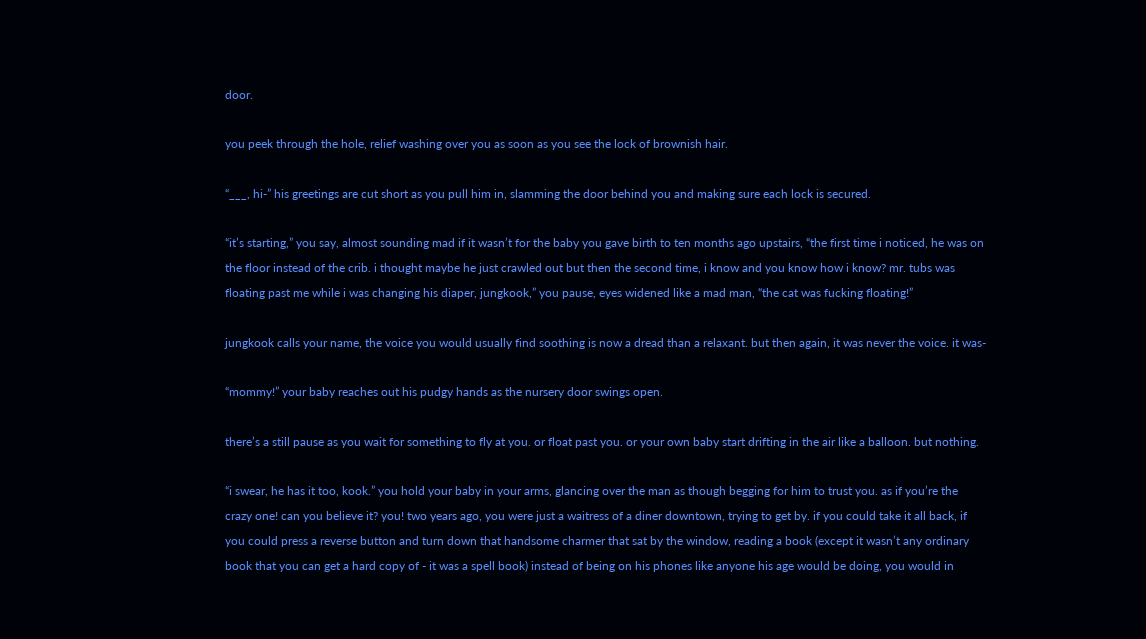door.

you peek through the hole, relief washing over you as soon as you see the lock of brownish hair.

“___, hi-” his greetings are cut short as you pull him in, slamming the door behind you and making sure each lock is secured.

“it’s starting,” you say, almost sounding mad if it wasn’t for the baby you gave birth to ten months ago upstairs, “the first time i noticed, he was on the floor instead of the crib. i thought maybe he just crawled out but then the second time, i know and you know how i know? mr. tubs was floating past me while i was changing his diaper, jungkook,” you pause, eyes widened like a mad man, “the cat was fucking floating!”

jungkook calls your name, the voice you would usually find soothing is now a dread than a relaxant. but then again, it was never the voice. it was-

“mommy!” your baby reaches out his pudgy hands as the nursery door swings open.

there’s a still pause as you wait for something to fly at you. or float past you. or your own baby start drifting in the air like a balloon. but nothing.

“i swear, he has it too, kook.” you hold your baby in your arms, glancing over the man as though begging for him to trust you. as if you’re the crazy one! can you believe it? you! two years ago, you were just a waitress of a diner downtown, trying to get by. if you could take it all back, if you could press a reverse button and turn down that handsome charmer that sat by the window, reading a book (except it wasn’t any ordinary book that you can get a hard copy of - it was a spell book) instead of being on his phones like anyone his age would be doing, you would in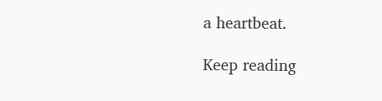a heartbeat.

Keep reading